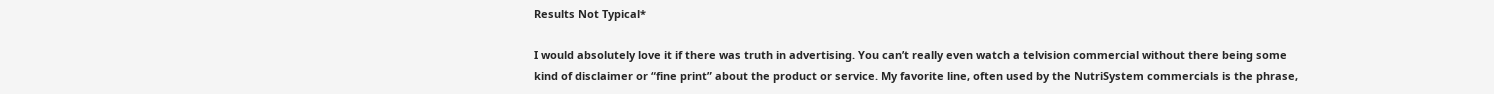Results Not Typical*

I would absolutely love it if there was truth in advertising. You can’t really even watch a telvision commercial without there being some kind of disclaimer or “fine print” about the product or service. My favorite line, often used by the NutriSystem commercials is the phrase,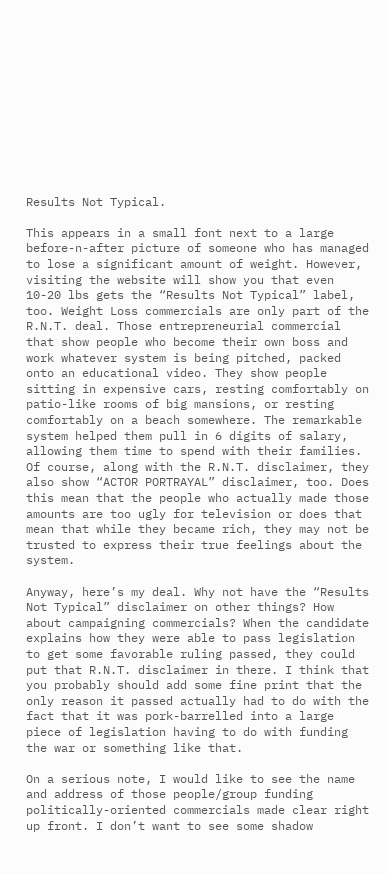Results Not Typical.

This appears in a small font next to a large before-n-after picture of someone who has managed to lose a significant amount of weight. However, visiting the website will show you that even 10-20 lbs gets the “Results Not Typical” label, too. Weight Loss commercials are only part of the R.N.T. deal. Those entrepreneurial commercial that show people who become their own boss and work whatever system is being pitched, packed onto an educational video. They show people sitting in expensive cars, resting comfortably on patio-like rooms of big mansions, or resting comfortably on a beach somewhere. The remarkable system helped them pull in 6 digits of salary, allowing them time to spend with their families. Of course, along with the R.N.T. disclaimer, they also show “ACTOR PORTRAYAL” disclaimer, too. Does this mean that the people who actually made those amounts are too ugly for television or does that mean that while they became rich, they may not be trusted to express their true feelings about the system.

Anyway, here’s my deal. Why not have the “Results Not Typical” disclaimer on other things? How about campaigning commercials? When the candidate explains how they were able to pass legislation to get some favorable ruling passed, they could put that R.N.T. disclaimer in there. I think that you probably should add some fine print that the only reason it passed actually had to do with the fact that it was pork-barrelled into a large piece of legislation having to do with funding the war or something like that.

On a serious note, I would like to see the name and address of those people/group funding politically-oriented commercials made clear right up front. I don’t want to see some shadow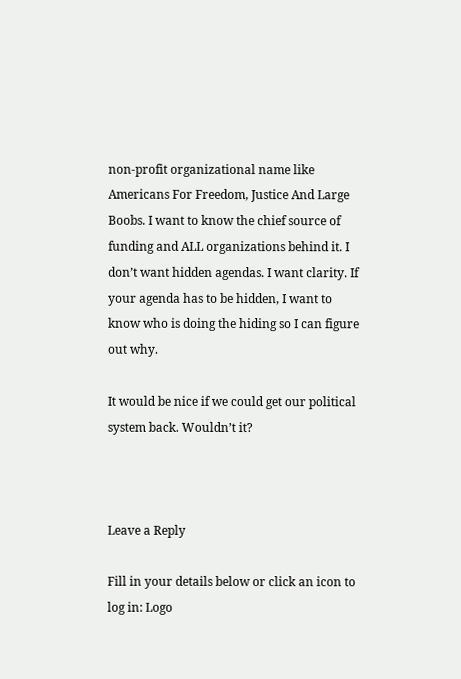non-profit organizational name like Americans For Freedom, Justice And Large Boobs. I want to know the chief source of funding and ALL organizations behind it. I don’t want hidden agendas. I want clarity. If your agenda has to be hidden, I want to know who is doing the hiding so I can figure out why.

It would be nice if we could get our political system back. Wouldn’t it?



Leave a Reply

Fill in your details below or click an icon to log in: Logo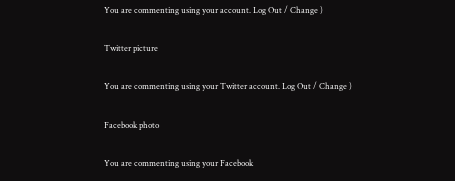You are commenting using your account. Log Out / Change )

Twitter picture

You are commenting using your Twitter account. Log Out / Change )

Facebook photo

You are commenting using your Facebook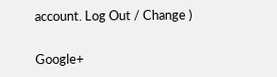account. Log Out / Change )

Google+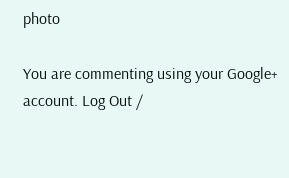photo

You are commenting using your Google+ account. Log Out /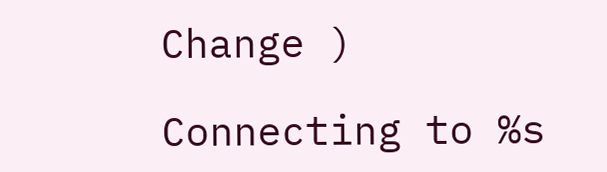Change )

Connecting to %s